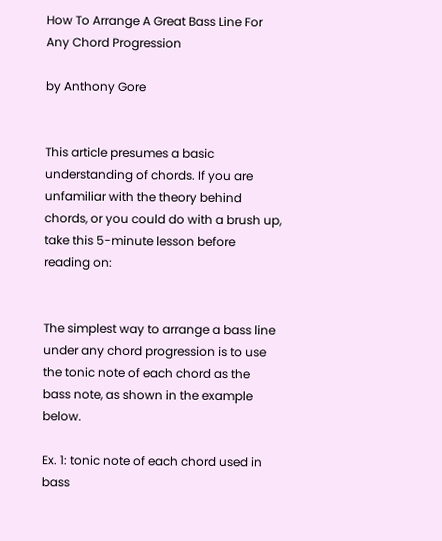How To Arrange A Great Bass Line For Any Chord Progression

by Anthony Gore


This article presumes a basic understanding of chords. If you are unfamiliar with the theory behind chords, or you could do with a brush up, take this 5-minute lesson before reading on:


The simplest way to arrange a bass line under any chord progression is to use the tonic note of each chord as the bass note, as shown in the example below.

Ex. 1: tonic note of each chord used in bass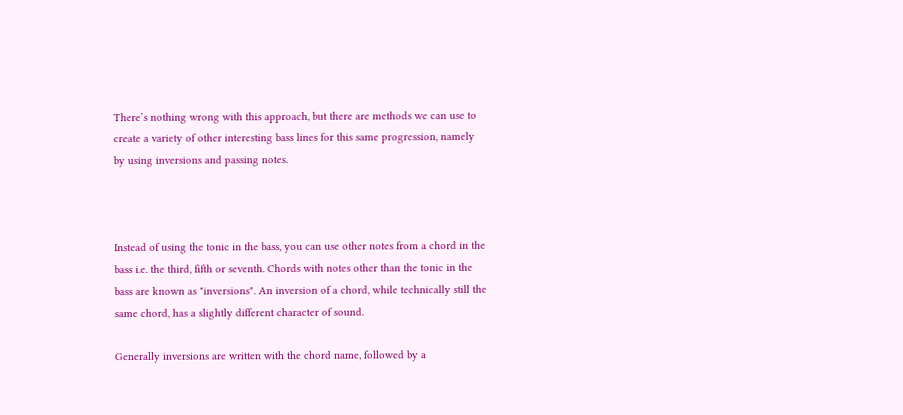There’s nothing wrong with this approach, but there are methods we can use to create a variety of other interesting bass lines for this same progression, namely by using inversions and passing notes.



Instead of using the tonic in the bass, you can use other notes from a chord in the bass i.e. the third, fifth or seventh. Chords with notes other than the tonic in the bass are known as "inversions". An inversion of a chord, while technically still the same chord, has a slightly different character of sound.

Generally inversions are written with the chord name, followed by a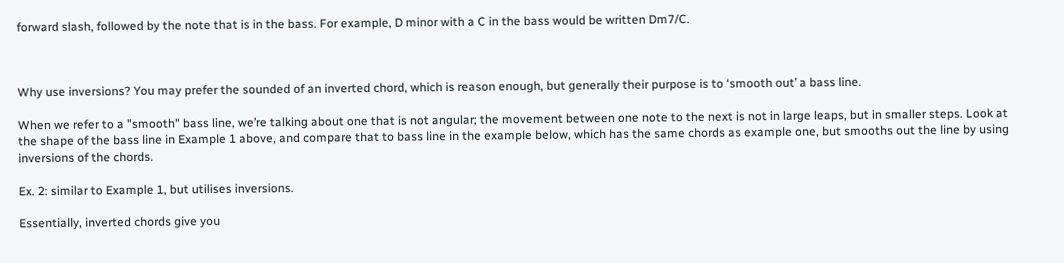forward slash, followed by the note that is in the bass. For example, D minor with a C in the bass would be written Dm7/C.



Why use inversions? You may prefer the sounded of an inverted chord, which is reason enough, but generally their purpose is to ‘smooth out’ a bass line.

When we refer to a "smooth" bass line, we’re talking about one that is not angular; the movement between one note to the next is not in large leaps, but in smaller steps. Look at the shape of the bass line in Example 1 above, and compare that to bass line in the example below, which has the same chords as example one, but smooths out the line by using inversions of the chords.

Ex. 2: similar to Example 1, but utilises inversions.

Essentially, inverted chords give you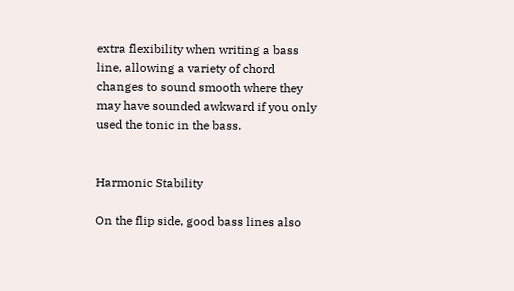extra flexibility when writing a bass line, allowing a variety of chord changes to sound smooth where they may have sounded awkward if you only used the tonic in the bass.


Harmonic Stability

On the flip side, good bass lines also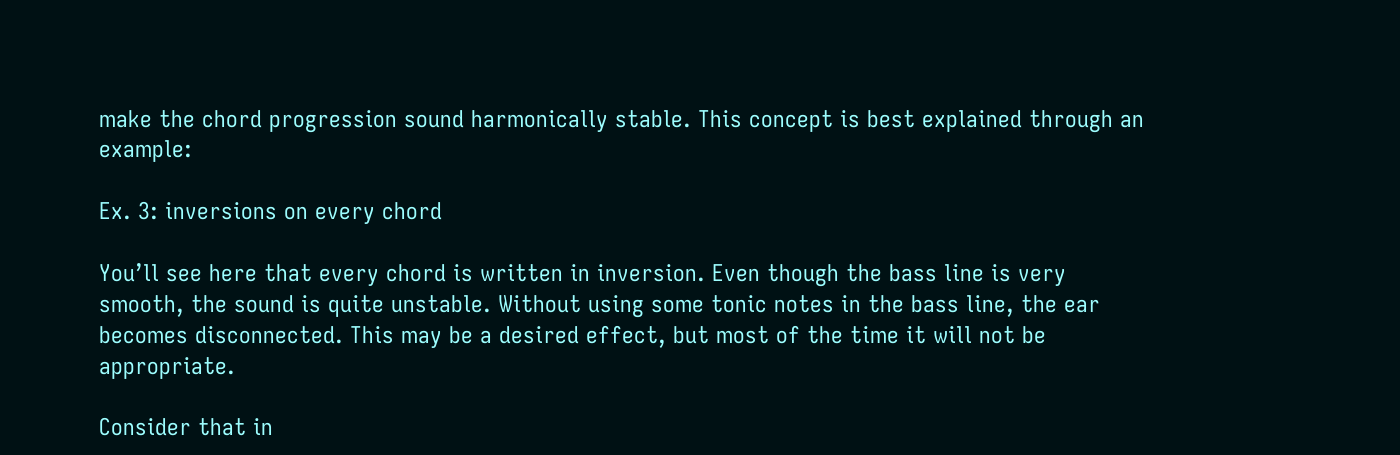make the chord progression sound harmonically stable. This concept is best explained through an example:

Ex. 3: inversions on every chord

You’ll see here that every chord is written in inversion. Even though the bass line is very smooth, the sound is quite unstable. Without using some tonic notes in the bass line, the ear becomes disconnected. This may be a desired effect, but most of the time it will not be appropriate.

Consider that in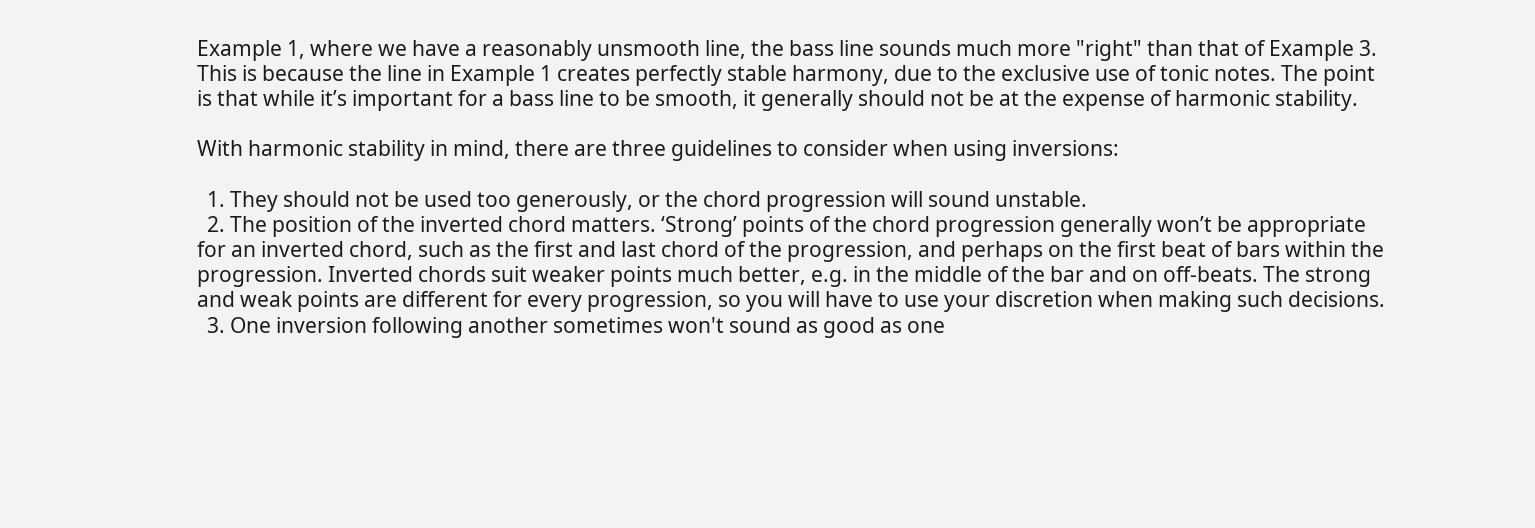Example 1, where we have a reasonably unsmooth line, the bass line sounds much more "right" than that of Example 3. This is because the line in Example 1 creates perfectly stable harmony, due to the exclusive use of tonic notes. The point is that while it’s important for a bass line to be smooth, it generally should not be at the expense of harmonic stability.

With harmonic stability in mind, there are three guidelines to consider when using inversions:

  1. They should not be used too generously, or the chord progression will sound unstable.
  2. The position of the inverted chord matters. ‘Strong’ points of the chord progression generally won’t be appropriate for an inverted chord, such as the first and last chord of the progression, and perhaps on the first beat of bars within the progression. Inverted chords suit weaker points much better, e.g. in the middle of the bar and on off-beats. The strong and weak points are different for every progression, so you will have to use your discretion when making such decisions.
  3. One inversion following another sometimes won't sound as good as one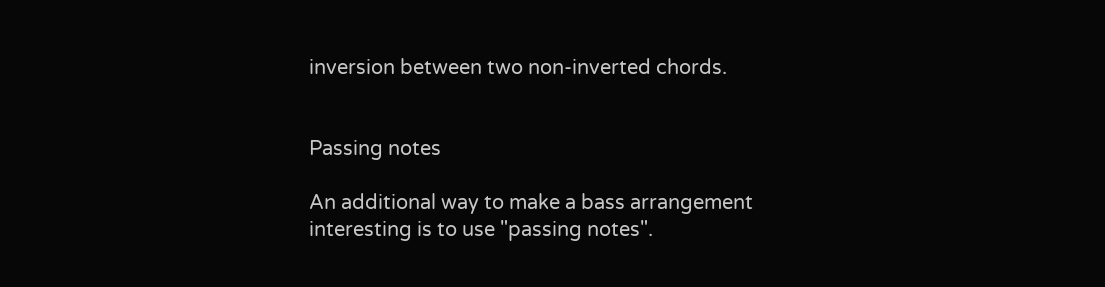inversion between two non-inverted chords.


Passing notes

An additional way to make a bass arrangement interesting is to use "passing notes".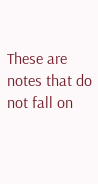These are notes that do not fall on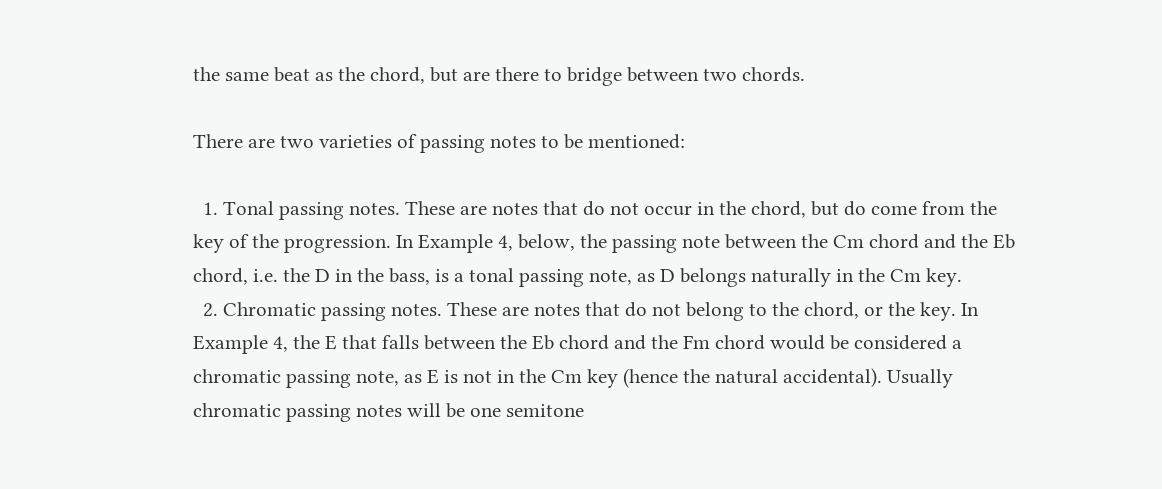the same beat as the chord, but are there to bridge between two chords.

There are two varieties of passing notes to be mentioned:

  1. Tonal passing notes. These are notes that do not occur in the chord, but do come from the key of the progression. In Example 4, below, the passing note between the Cm chord and the Eb chord, i.e. the D in the bass, is a tonal passing note, as D belongs naturally in the Cm key.
  2. Chromatic passing notes. These are notes that do not belong to the chord, or the key. In Example 4, the E that falls between the Eb chord and the Fm chord would be considered a chromatic passing note, as E is not in the Cm key (hence the natural accidental). Usually chromatic passing notes will be one semitone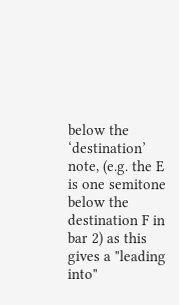below the ‘destination’ note, (e.g. the E is one semitone below the destination F in bar 2) as this gives a "leading into"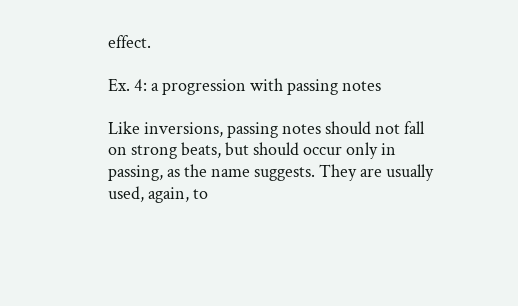effect.

Ex. 4: a progression with passing notes

Like inversions, passing notes should not fall on strong beats, but should occur only in passing, as the name suggests. They are usually used, again, to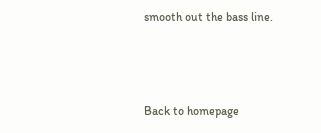smooth out the bass line.



Back to homepage